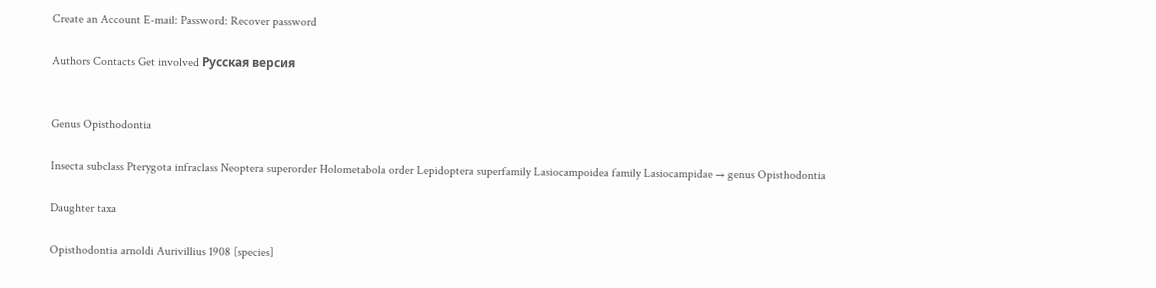Create an Account E-mail: Password: Recover password

Authors Contacts Get involved Русская версия


Genus Opisthodontia

Insecta subclass Pterygota infraclass Neoptera superorder Holometabola order Lepidoptera superfamily Lasiocampoidea family Lasiocampidae → genus Opisthodontia

Daughter taxa

Opisthodontia arnoldi Aurivillius 1908 [species]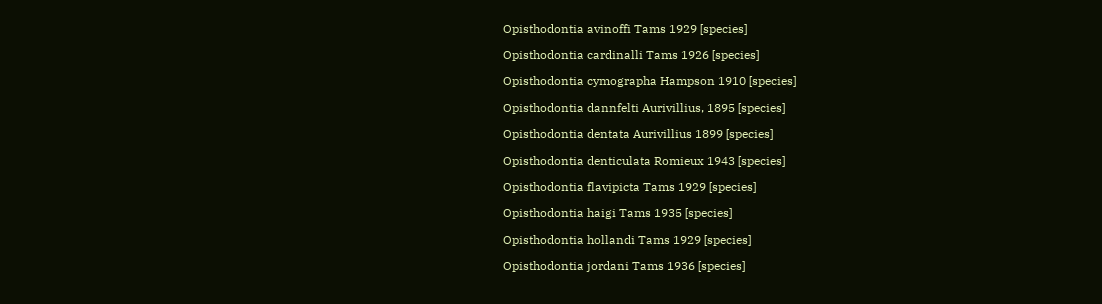Opisthodontia avinoffi Tams 1929 [species]

Opisthodontia cardinalli Tams 1926 [species]

Opisthodontia cymographa Hampson 1910 [species]

Opisthodontia dannfelti Aurivillius, 1895 [species]

Opisthodontia dentata Aurivillius 1899 [species]

Opisthodontia denticulata Romieux 1943 [species]

Opisthodontia flavipicta Tams 1929 [species]

Opisthodontia haigi Tams 1935 [species]

Opisthodontia hollandi Tams 1929 [species]

Opisthodontia jordani Tams 1936 [species]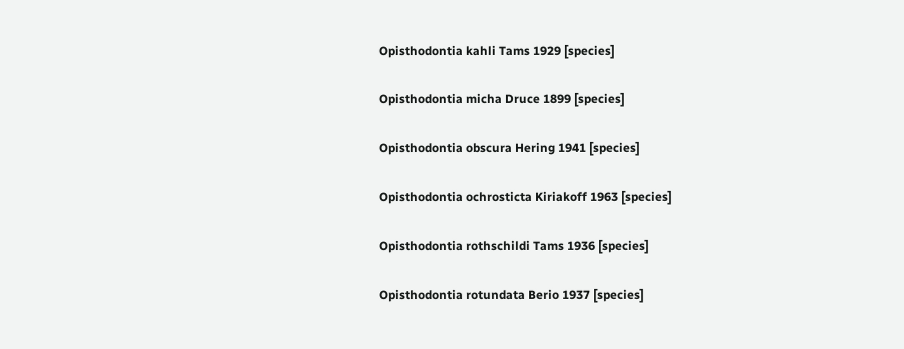Opisthodontia kahli Tams 1929 [species]

Opisthodontia micha Druce 1899 [species]

Opisthodontia obscura Hering 1941 [species]

Opisthodontia ochrosticta Kiriakoff 1963 [species]

Opisthodontia rothschildi Tams 1936 [species]

Opisthodontia rotundata Berio 1937 [species]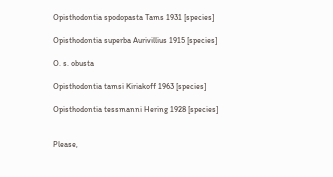Opisthodontia spodopasta Tams 1931 [species]

Opisthodontia superba Aurivillius 1915 [species]

O. s. obusta

Opisthodontia tamsi Kiriakoff 1963 [species]

Opisthodontia tessmanni Hering 1928 [species]


Please,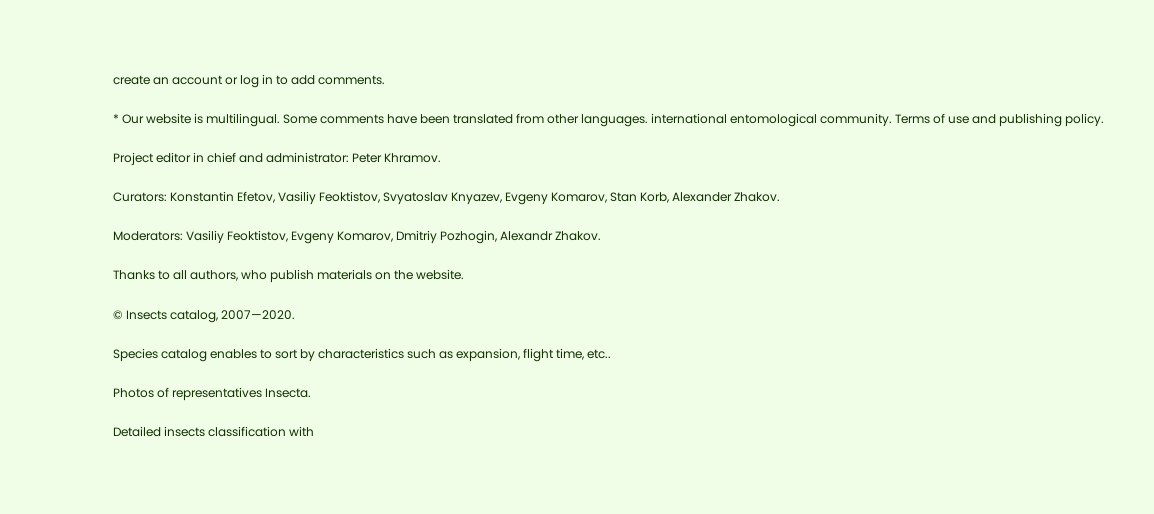create an account or log in to add comments.

* Our website is multilingual. Some comments have been translated from other languages. international entomological community. Terms of use and publishing policy.

Project editor in chief and administrator: Peter Khramov.

Curators: Konstantin Efetov, Vasiliy Feoktistov, Svyatoslav Knyazev, Evgeny Komarov, Stan Korb, Alexander Zhakov.

Moderators: Vasiliy Feoktistov, Evgeny Komarov, Dmitriy Pozhogin, Alexandr Zhakov.

Thanks to all authors, who publish materials on the website.

© Insects catalog, 2007—2020.

Species catalog enables to sort by characteristics such as expansion, flight time, etc..

Photos of representatives Insecta.

Detailed insects classification with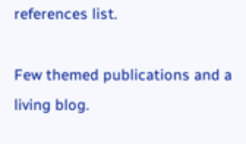references list.

Few themed publications and a living blog.